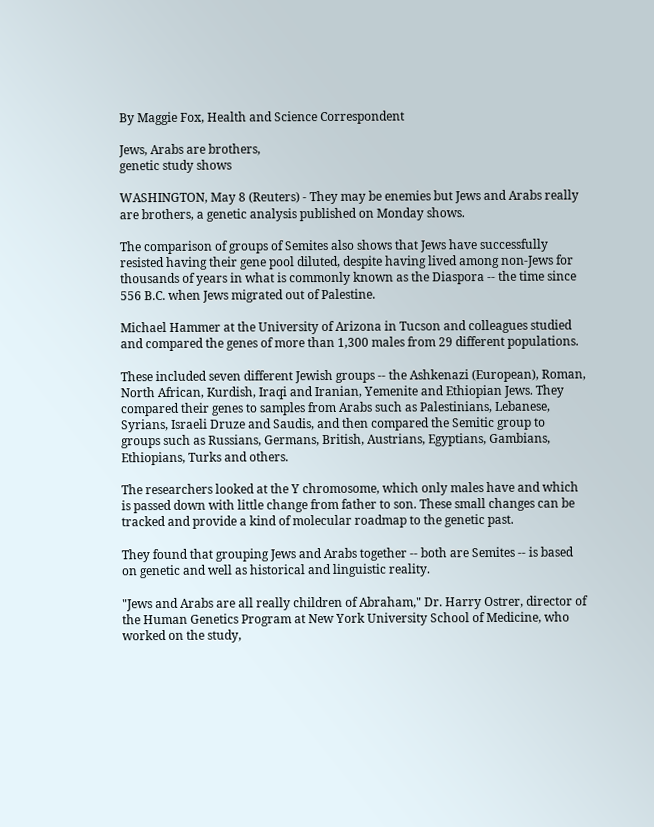By Maggie Fox, Health and Science Correspondent

Jews, Arabs are brothers,
genetic study shows

WASHINGTON, May 8 (Reuters) - They may be enemies but Jews and Arabs really are brothers, a genetic analysis published on Monday shows.

The comparison of groups of Semites also shows that Jews have successfully resisted having their gene pool diluted, despite having lived among non-Jews for thousands of years in what is commonly known as the Diaspora -- the time since 556 B.C. when Jews migrated out of Palestine.

Michael Hammer at the University of Arizona in Tucson and colleagues studied and compared the genes of more than 1,300 males from 29 different populations.

These included seven different Jewish groups -- the Ashkenazi (European), Roman, North African, Kurdish, Iraqi and Iranian, Yemenite and Ethiopian Jews. They compared their genes to samples from Arabs such as Palestinians, Lebanese, Syrians, Israeli Druze and Saudis, and then compared the Semitic group to groups such as Russians, Germans, British, Austrians, Egyptians, Gambians, Ethiopians, Turks and others.

The researchers looked at the Y chromosome, which only males have and which is passed down with little change from father to son. These small changes can be tracked and provide a kind of molecular roadmap to the genetic past.

They found that grouping Jews and Arabs together -- both are Semites -- is based on genetic and well as historical and linguistic reality.

"Jews and Arabs are all really children of Abraham," Dr. Harry Ostrer, director of the Human Genetics Program at New York University School of Medicine, who worked on the study,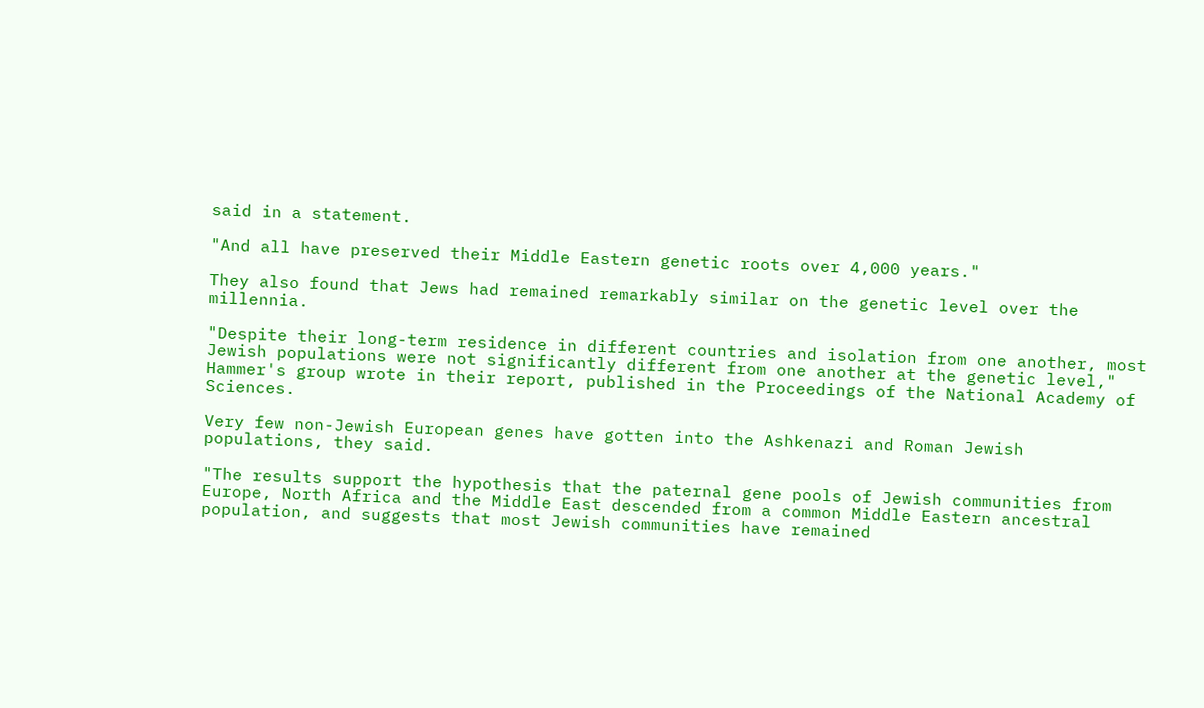said in a statement.

"And all have preserved their Middle Eastern genetic roots over 4,000 years."

They also found that Jews had remained remarkably similar on the genetic level over the millennia.

"Despite their long-term residence in different countries and isolation from one another, most Jewish populations were not significantly different from one another at the genetic level," Hammer's group wrote in their report, published in the Proceedings of the National Academy of Sciences.

Very few non-Jewish European genes have gotten into the Ashkenazi and Roman Jewish populations, they said.

"The results support the hypothesis that the paternal gene pools of Jewish communities from Europe, North Africa and the Middle East descended from a common Middle Eastern ancestral population, and suggests that most Jewish communities have remained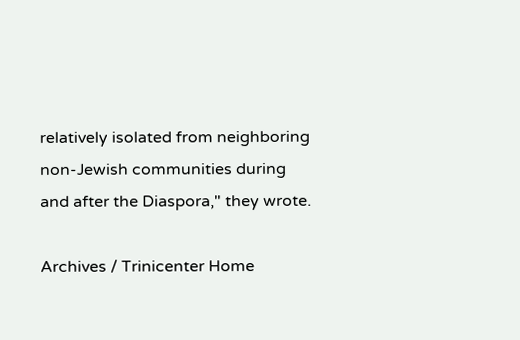relatively isolated from neighboring non-Jewish communities during and after the Diaspora," they wrote.

Archives / Trinicenter Home